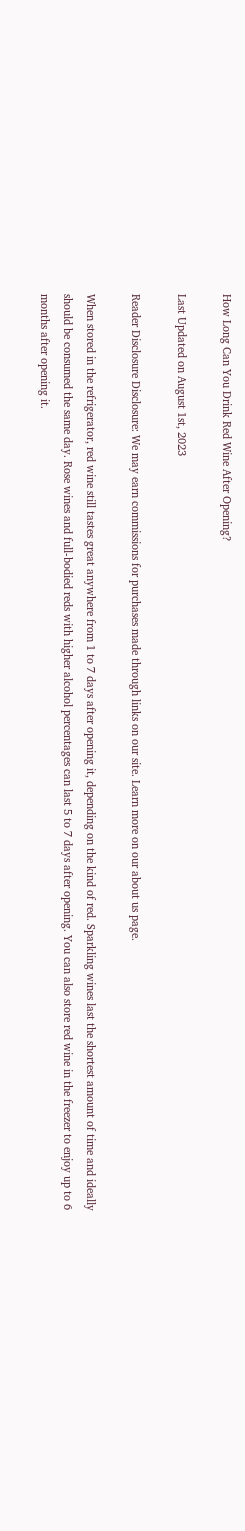How Long Can You Drink Red Wine After Opening?

Last Updated on August 1st, 2023

Reader Disclosure Disclosure: We may earn commissions for purchases made through links on our site. Learn more on our about us page.

When stored in the refrigerator, red wine still tastes great anywhere from 1 to 7 days after opening it, depending on the kind of red. Sparkling wines last the shortest amount of time and ideally should be consumed the same day. Rose wines and full-bodied reds with higher alcohol percentages can last 5 to 7 days after opening. You can also store red wine in the freezer to enjoy up to 6 months after opening it.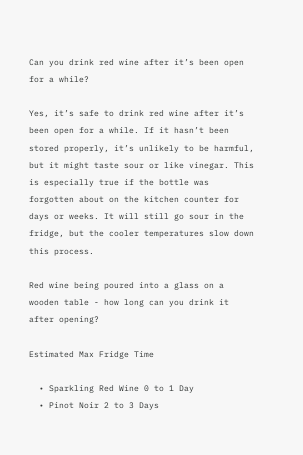Can you drink red wine after it’s been open for a while?

Yes, it’s safe to drink red wine after it’s been open for a while. If it hasn’t been stored properly, it’s unlikely to be harmful, but it might taste sour or like vinegar. This is especially true if the bottle was forgotten about on the kitchen counter for days or weeks. It will still go sour in the fridge, but the cooler temperatures slow down this process.

Red wine being poured into a glass on a wooden table - how long can you drink it after opening?

Estimated Max Fridge Time

  • Sparkling Red Wine 0 to 1 Day
  • Pinot Noir 2 to 3 Days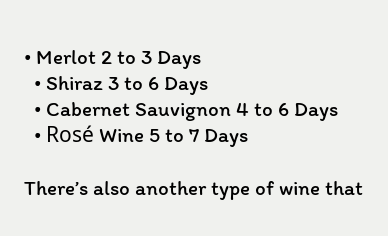• Merlot 2 to 3 Days
  • Shiraz 3 to 6 Days
  • Cabernet Sauvignon 4 to 6 Days
  • Rosé Wine 5 to 7 Days

There’s also another type of wine that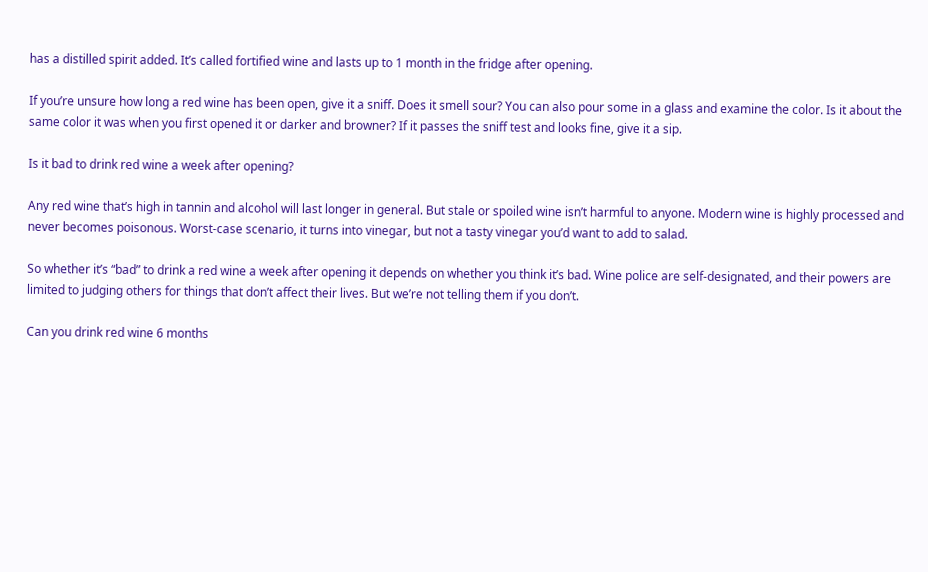has a distilled spirit added. It’s called fortified wine and lasts up to 1 month in the fridge after opening.

If you’re unsure how long a red wine has been open, give it a sniff. Does it smell sour? You can also pour some in a glass and examine the color. Is it about the same color it was when you first opened it or darker and browner? If it passes the sniff test and looks fine, give it a sip.

Is it bad to drink red wine a week after opening?

Any red wine that’s high in tannin and alcohol will last longer in general. But stale or spoiled wine isn’t harmful to anyone. Modern wine is highly processed and never becomes poisonous. Worst-case scenario, it turns into vinegar, but not a tasty vinegar you’d want to add to salad.

So whether it’s “bad” to drink a red wine a week after opening it depends on whether you think it’s bad. Wine police are self-designated, and their powers are limited to judging others for things that don’t affect their lives. But we’re not telling them if you don’t.

Can you drink red wine 6 months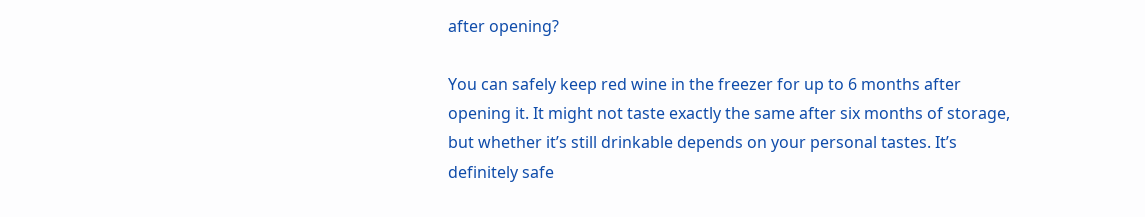after opening?

You can safely keep red wine in the freezer for up to 6 months after opening it. It might not taste exactly the same after six months of storage, but whether it’s still drinkable depends on your personal tastes. It’s definitely safe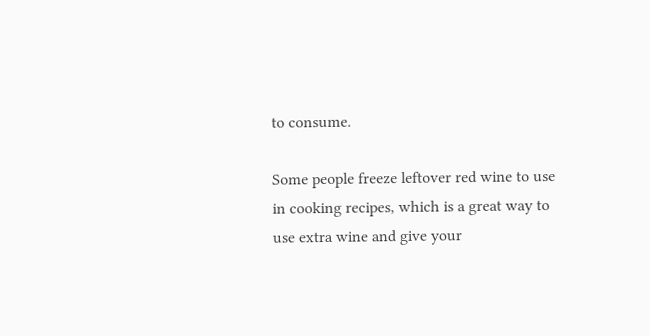to consume.

Some people freeze leftover red wine to use in cooking recipes, which is a great way to use extra wine and give your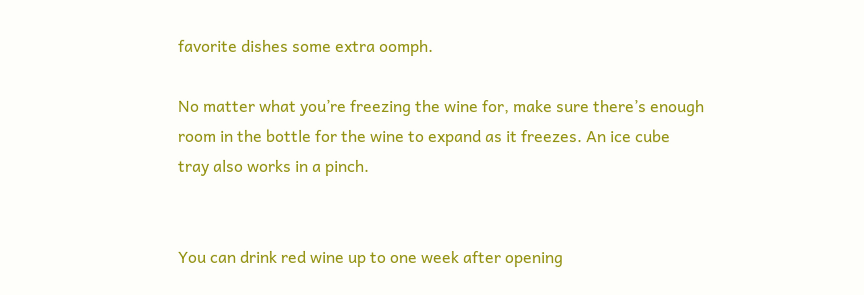favorite dishes some extra oomph.

No matter what you’re freezing the wine for, make sure there’s enough room in the bottle for the wine to expand as it freezes. An ice cube tray also works in a pinch.


You can drink red wine up to one week after opening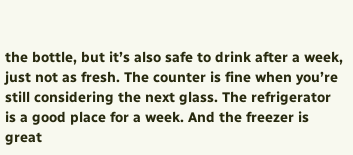the bottle, but it’s also safe to drink after a week, just not as fresh. The counter is fine when you’re still considering the next glass. The refrigerator is a good place for a week. And the freezer is great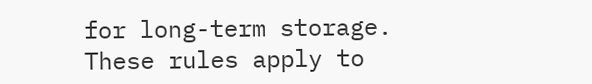for long-term storage. These rules apply to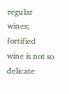regular wines; fortified wine is not so delicate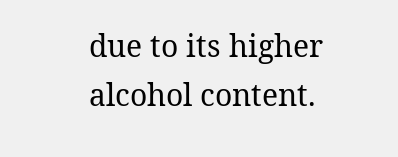due to its higher alcohol content.